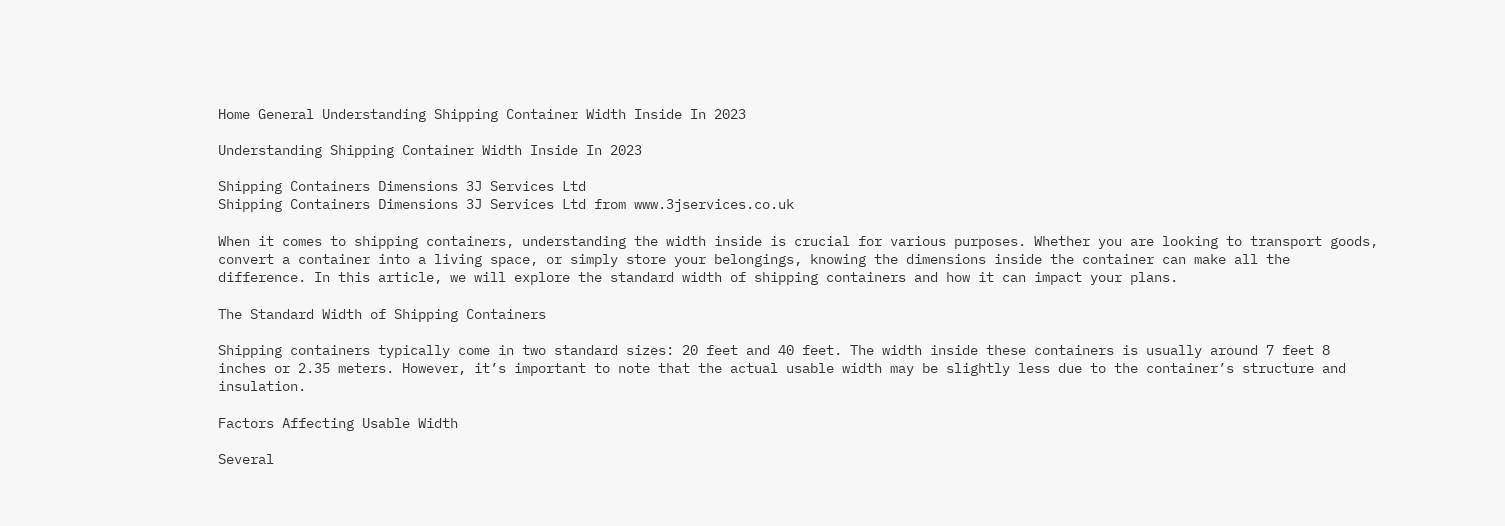Home General Understanding Shipping Container Width Inside In 2023

Understanding Shipping Container Width Inside In 2023

Shipping Containers Dimensions 3J Services Ltd
Shipping Containers Dimensions 3J Services Ltd from www.3jservices.co.uk

When it comes to shipping containers, understanding the width inside is crucial for various purposes. Whether you are looking to transport goods, convert a container into a living space, or simply store your belongings, knowing the dimensions inside the container can make all the difference. In this article, we will explore the standard width of shipping containers and how it can impact your plans.

The Standard Width of Shipping Containers

Shipping containers typically come in two standard sizes: 20 feet and 40 feet. The width inside these containers is usually around 7 feet 8 inches or 2.35 meters. However, it’s important to note that the actual usable width may be slightly less due to the container’s structure and insulation.

Factors Affecting Usable Width

Several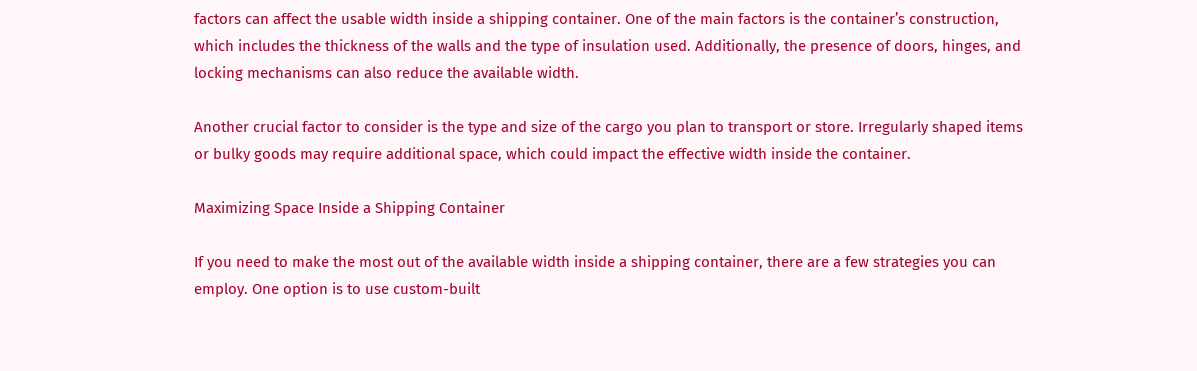factors can affect the usable width inside a shipping container. One of the main factors is the container’s construction, which includes the thickness of the walls and the type of insulation used. Additionally, the presence of doors, hinges, and locking mechanisms can also reduce the available width.

Another crucial factor to consider is the type and size of the cargo you plan to transport or store. Irregularly shaped items or bulky goods may require additional space, which could impact the effective width inside the container.

Maximizing Space Inside a Shipping Container

If you need to make the most out of the available width inside a shipping container, there are a few strategies you can employ. One option is to use custom-built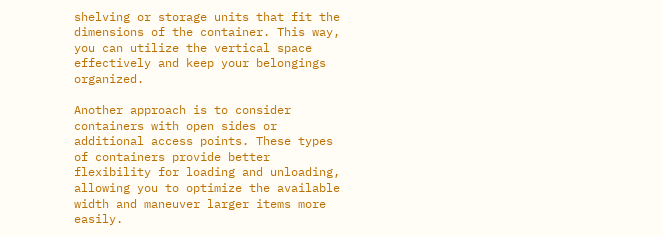shelving or storage units that fit the dimensions of the container. This way, you can utilize the vertical space effectively and keep your belongings organized.

Another approach is to consider containers with open sides or additional access points. These types of containers provide better flexibility for loading and unloading, allowing you to optimize the available width and maneuver larger items more easily.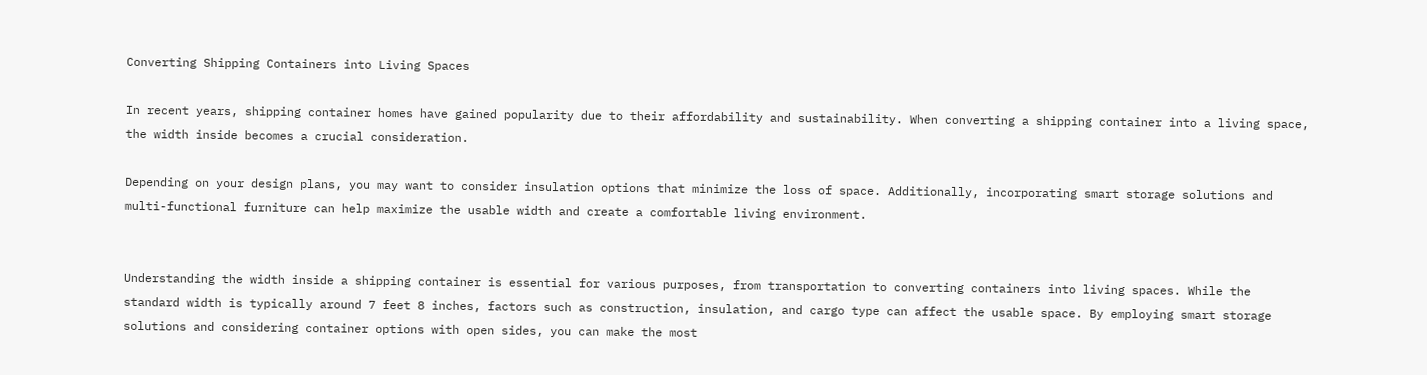Converting Shipping Containers into Living Spaces

In recent years, shipping container homes have gained popularity due to their affordability and sustainability. When converting a shipping container into a living space, the width inside becomes a crucial consideration.

Depending on your design plans, you may want to consider insulation options that minimize the loss of space. Additionally, incorporating smart storage solutions and multi-functional furniture can help maximize the usable width and create a comfortable living environment.


Understanding the width inside a shipping container is essential for various purposes, from transportation to converting containers into living spaces. While the standard width is typically around 7 feet 8 inches, factors such as construction, insulation, and cargo type can affect the usable space. By employing smart storage solutions and considering container options with open sides, you can make the most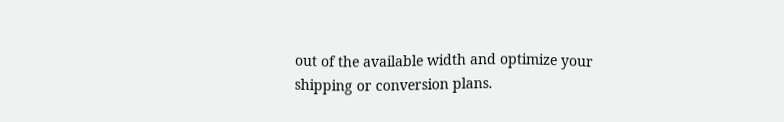out of the available width and optimize your shipping or conversion plans.